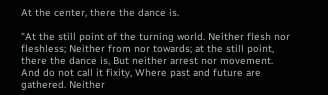At the center, there the dance is.

"At the still point of the turning world. Neither flesh nor fleshless; Neither from nor towards; at the still point, there the dance is, But neither arrest nor movement. And do not call it fixity, Where past and future are gathered. Neither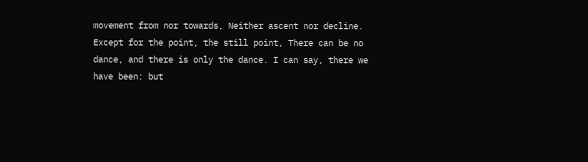movement from nor towards, Neither ascent nor decline. Except for the point, the still point, There can be no dance, and there is only the dance. I can say, there we have been: but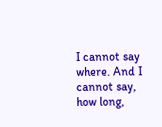I cannot say where. And I cannot say, how long,